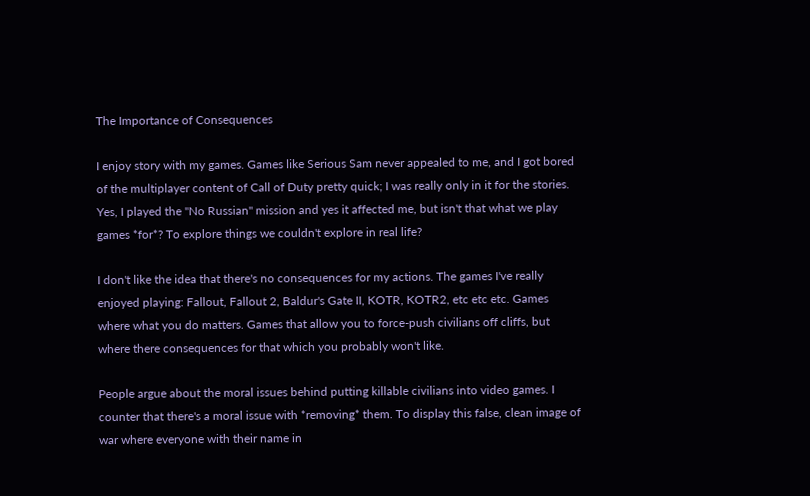The Importance of Consequences

I enjoy story with my games. Games like Serious Sam never appealed to me, and I got bored of the multiplayer content of Call of Duty pretty quick; I was really only in it for the stories. Yes, I played the "No Russian" mission and yes it affected me, but isn't that what we play games *for*? To explore things we couldn't explore in real life?

I don't like the idea that there's no consequences for my actions. The games I've really enjoyed playing: Fallout, Fallout 2, Baldur's Gate II, KOTR, KOTR2, etc etc etc. Games where what you do matters. Games that allow you to force-push civilians off cliffs, but where there consequences for that which you probably won't like.

People argue about the moral issues behind putting killable civilians into video games. I counter that there's a moral issue with *removing* them. To display this false, clean image of war where everyone with their name in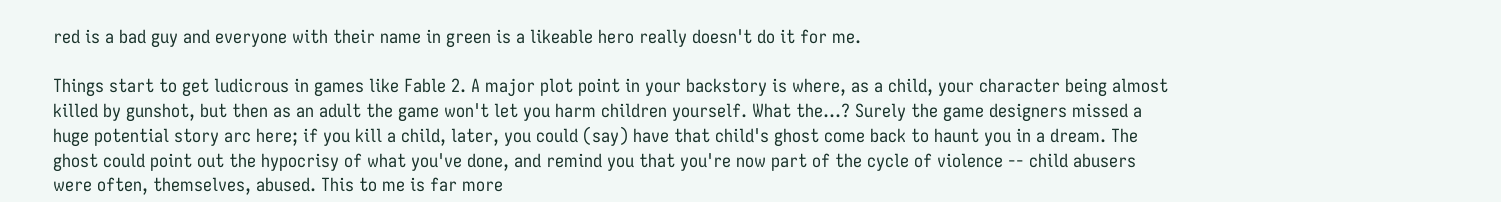red is a bad guy and everyone with their name in green is a likeable hero really doesn't do it for me.

Things start to get ludicrous in games like Fable 2. A major plot point in your backstory is where, as a child, your character being almost killed by gunshot, but then as an adult the game won't let you harm children yourself. What the...? Surely the game designers missed a huge potential story arc here; if you kill a child, later, you could (say) have that child's ghost come back to haunt you in a dream. The ghost could point out the hypocrisy of what you've done, and remind you that you're now part of the cycle of violence -- child abusers were often, themselves, abused. This to me is far more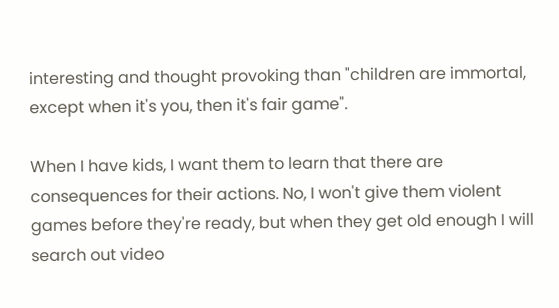interesting and thought provoking than "children are immortal, except when it's you, then it's fair game".

When I have kids, I want them to learn that there are consequences for their actions. No, I won't give them violent games before they're ready, but when they get old enough I will search out video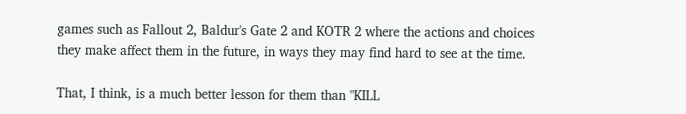games such as Fallout 2, Baldur's Gate 2 and KOTR 2 where the actions and choices they make affect them in the future, in ways they may find hard to see at the time.

That, I think, is a much better lesson for them than "KILL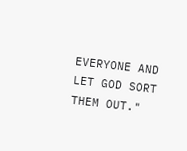EVERYONE AND LET GOD SORT THEM OUT."